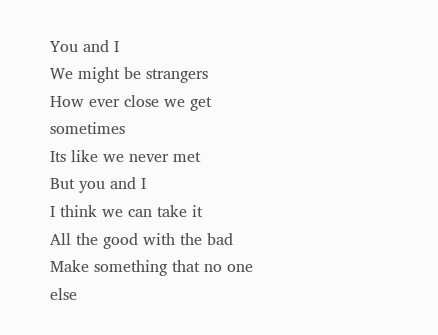You and I
We might be strangers
How ever close we get sometimes
Its like we never met
But you and I
I think we can take it
All the good with the bad
Make something that no one else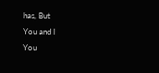has, But
You and I
You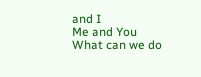and I
Me and You
What can we do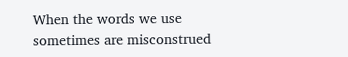When the words we use
sometimes are misconstrued